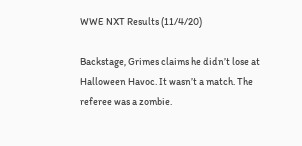WWE NXT Results (11/4/20)

Backstage, Grimes claims he didn’t lose at Halloween Havoc. It wasn’t a match. The referee was a zombie.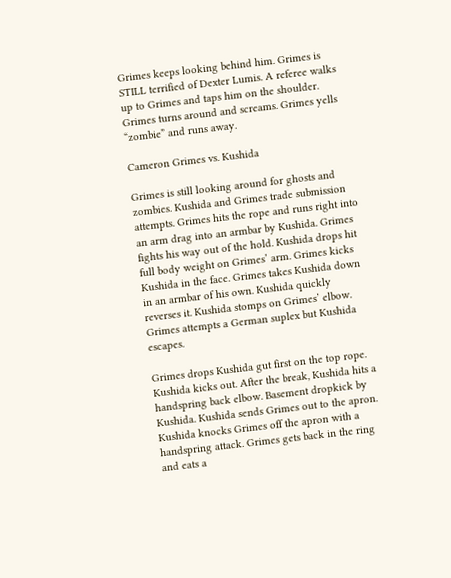Grimes keeps looking behind him. Grimes is STILL terrified of Dexter Lumis. A referee walks up to Grimes and taps him on the shoulder. Grimes turns around and screams. Grimes yells “zombie” and runs away.

Cameron Grimes vs. Kushida

Grimes is still looking around for ghosts and zombies. Kushida and Grimes trade submission attempts. Grimes hits the rope and runs right into an arm drag into an armbar by Kushida. Grimes fights his way out of the hold. Kushida drops hit full body weight on Grimes’ arm. Grimes kicks Kushida in the face. Grimes takes Kushida down in an armbar of his own. Kushida quickly reverses it. Kushida stomps on Grimes’ elbow. Grimes attempts a German suplex but Kushida escapes.

Grimes drops Kushida gut first on the top rope. Kushida kicks out. After the break, Kushida hits a handspring back elbow. Basement dropkick by Kushida. Kushida sends Grimes out to the apron. Kushida knocks Grimes off the apron with a handspring attack. Grimes gets back in the ring and eats a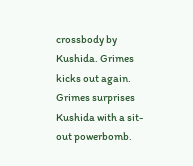crossbody by Kushida. Grimes kicks out again. Grimes surprises Kushida with a sit-out powerbomb.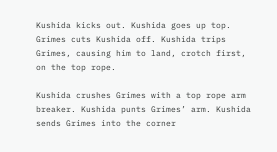Kushida kicks out. Kushida goes up top. Grimes cuts Kushida off. Kushida trips Grimes, causing him to land, crotch first, on the top rope.

Kushida crushes Grimes with a top rope arm breaker. Kushida punts Grimes’ arm. Kushida sends Grimes into the corner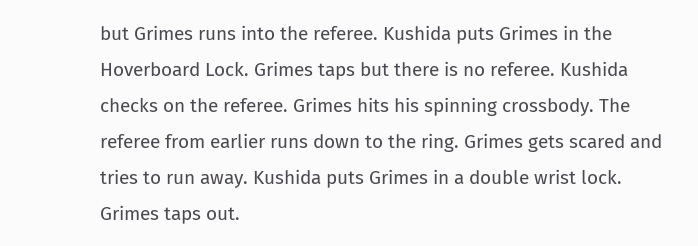but Grimes runs into the referee. Kushida puts Grimes in the Hoverboard Lock. Grimes taps but there is no referee. Kushida checks on the referee. Grimes hits his spinning crossbody. The referee from earlier runs down to the ring. Grimes gets scared and tries to run away. Kushida puts Grimes in a double wrist lock. Grimes taps out.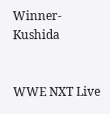Winner- Kushida


WWE NXT Live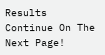Results Continue On The Next Page!